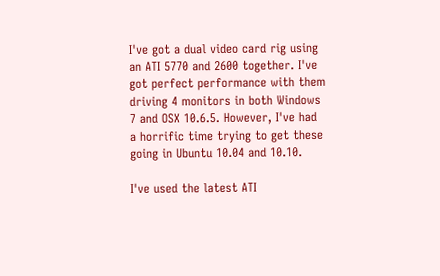I've got a dual video card rig using an ATI 5770 and 2600 together. I've got perfect performance with them driving 4 monitors in both Windows 7 and OSX 10.6.5. However, I've had a horrific time trying to get these going in Ubuntu 10.04 and 10.10.

I've used the latest ATI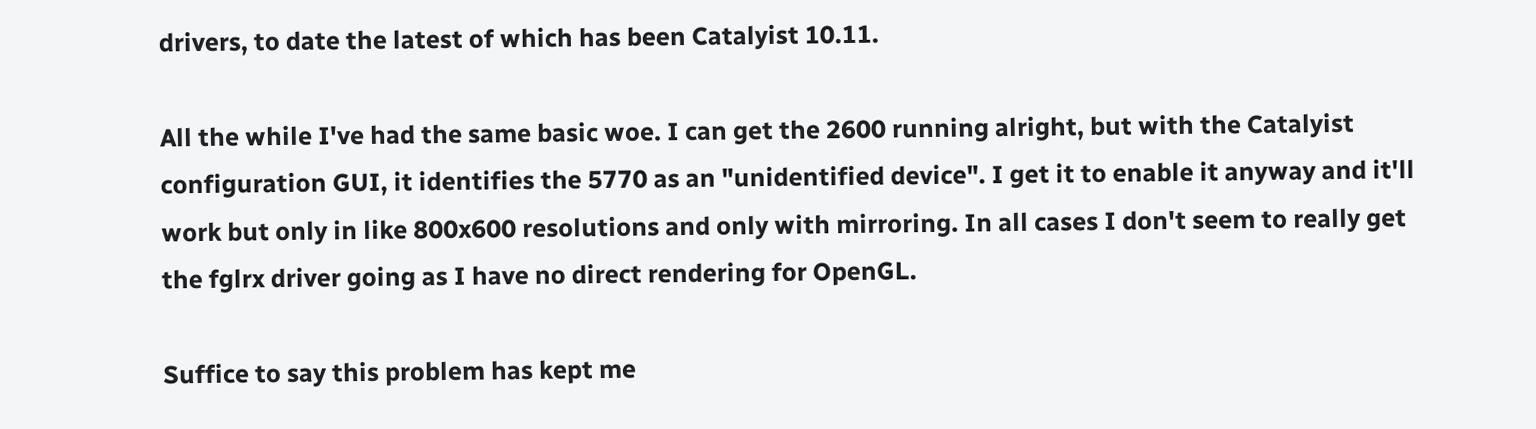drivers, to date the latest of which has been Catalyist 10.11.

All the while I've had the same basic woe. I can get the 2600 running alright, but with the Catalyist configuration GUI, it identifies the 5770 as an "unidentified device". I get it to enable it anyway and it'll work but only in like 800x600 resolutions and only with mirroring. In all cases I don't seem to really get the fglrx driver going as I have no direct rendering for OpenGL.

Suffice to say this problem has kept me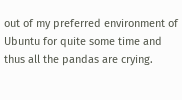out of my preferred environment of Ubuntu for quite some time and thus all the pandas are crying.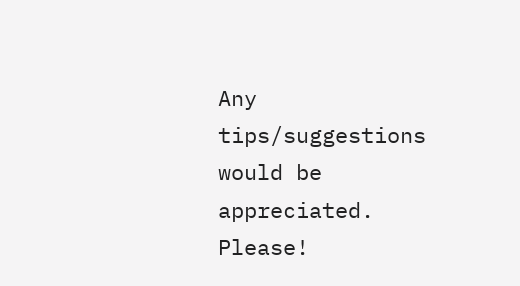Any tips/suggestions would be appreciated. Please!